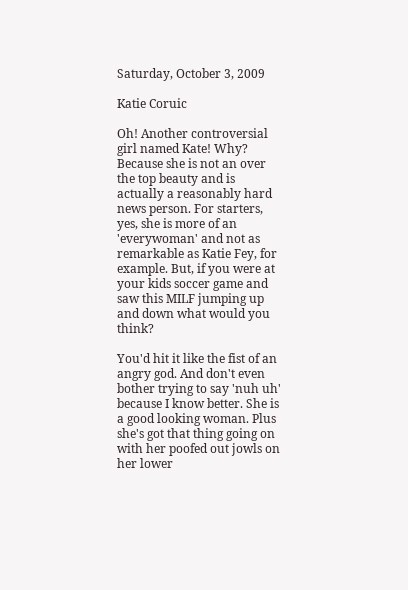Saturday, October 3, 2009

Katie Coruic

Oh! Another controversial girl named Kate! Why? Because she is not an over the top beauty and is actually a reasonably hard news person. For starters, yes, she is more of an 'everywoman' and not as remarkable as Katie Fey, for example. But, if you were at your kids soccer game and saw this MILF jumping up and down what would you think?

You'd hit it like the fist of an angry god. And don't even bother trying to say 'nuh uh' because I know better. She is a good looking woman. Plus she's got that thing going on with her poofed out jowls on her lower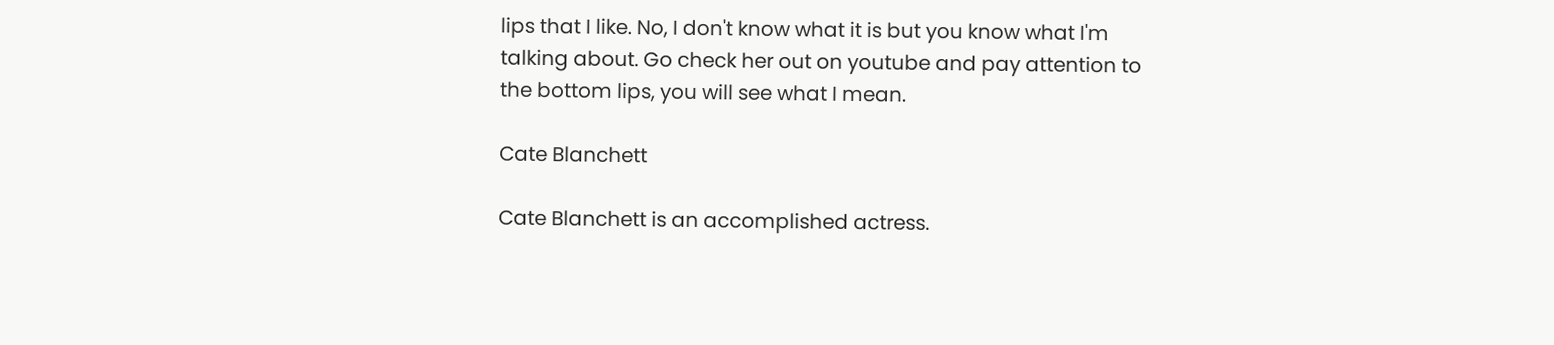lips that I like. No, I don't know what it is but you know what I'm talking about. Go check her out on youtube and pay attention to the bottom lips, you will see what I mean.

Cate Blanchett

Cate Blanchett is an accomplished actress.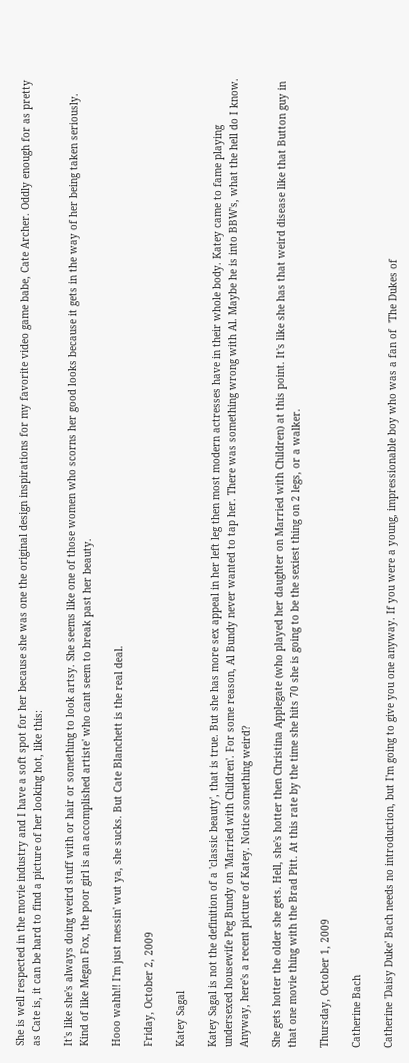She is well respected in the movie industry and I have a soft spot for her because she was one the original design inspirations for my favorite video game babe, Cate Archer. Oddly enough for as pretty as Cate is, it can be hard to find a picture of her looking hot, like this:

It's like she's always doing weird stuff with or hair or something to look artsy. She seems like one of those women who scorns her good looks because it gets in the way of her being taken seriously. Kind of like Megan Fox, the poor girl is an accomplished artiste' who cant seem to break past her beauty.

Hooo wahh!! I'm just messin' wut ya, she sucks. But Cate Blanchett is the real deal.

Friday, October 2, 2009

Katey Sagal

Katey Sagal is not the definition of a 'classic beauty', that is true. But she has more sex appeal in her left leg then most modern actresses have in their whole body. Katey came to fame playing  undersexed housewife Peg Bundy on 'Married with Children'. For some reason, Al Bundy never wanted to tap her. There was something wrong with Al. Maybe he is into BBW's, what the hell do I know. Anyway, here's a recent picture of Katey. Notice something weird?

She gets hotter the older she gets. Hell, she's hotter then Christina Applegate (who played her daughter on Married with Children) at this point. It's like she has that weird disease like that Button guy in that one movie thing with the Brad Pitt. At this rate by the time she hits 70 she is going to be the sexiest thing on 2 legs, or a walker.

Thursday, October 1, 2009

Catherine Bach

Catherine 'Daisy Duke' Bach needs no introduction, but I'm going to give you one anyway. If you were a young, impressionable boy who was a fan of  'The Dukes of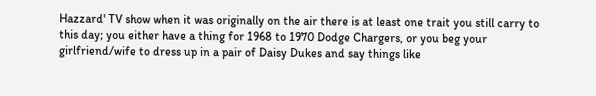Hazzard' TV show when it was originally on the air there is at least one trait you still carry to this day; you either have a thing for 1968 to 1970 Dodge Chargers, or you beg your girlfriend/wife to dress up in a pair of Daisy Dukes and say things like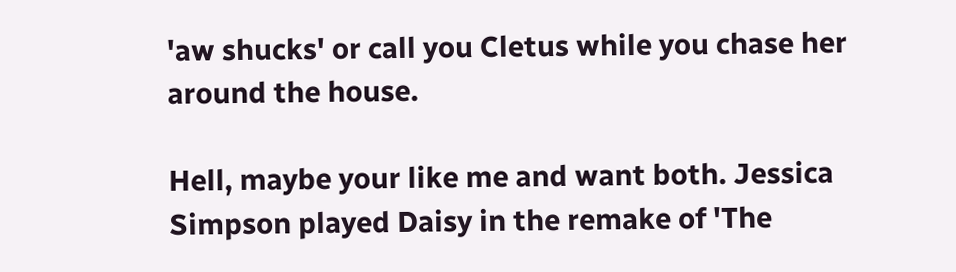'aw shucks' or call you Cletus while you chase her around the house.

Hell, maybe your like me and want both. Jessica Simpson played Daisy in the remake of 'The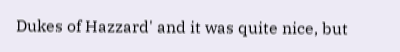Dukes of Hazzard' and it was quite nice, but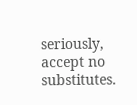seriously, accept no substitutes.